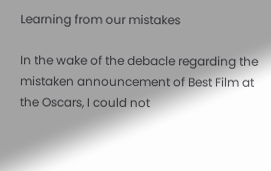Learning from our mistakes

In the wake of the debacle regarding the mistaken announcement of Best Film at the Oscars, I could not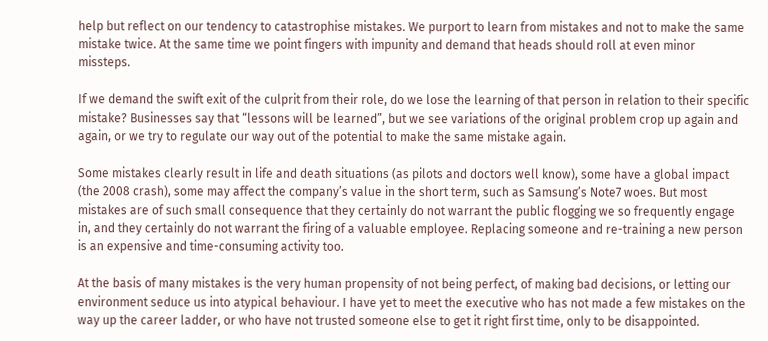help but reflect on our tendency to catastrophise mistakes. We purport to learn from mistakes and not to make the same mistake twice. At the same time we point fingers with impunity and demand that heads should roll at even minor missteps.

If we demand the swift exit of the culprit from their role, do we lose the learning of that person in relation to their specific mistake? Businesses say that “lessons will be learned”, but we see variations of the original problem crop up again and again, or we try to regulate our way out of the potential to make the same mistake again.

Some mistakes clearly result in life and death situations (as pilots and doctors well know), some have a global impact (the 2008 crash), some may affect the company’s value in the short term, such as Samsung’s Note7 woes. But most mistakes are of such small consequence that they certainly do not warrant the public flogging we so frequently engage in, and they certainly do not warrant the firing of a valuable employee. Replacing someone and re-training a new person is an expensive and time-consuming activity too.

At the basis of many mistakes is the very human propensity of not being perfect, of making bad decisions, or letting our environment seduce us into atypical behaviour. I have yet to meet the executive who has not made a few mistakes on the way up the career ladder, or who have not trusted someone else to get it right first time, only to be disappointed.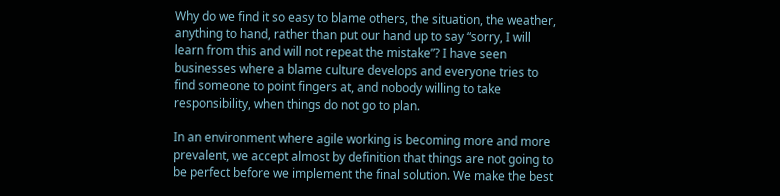Why do we find it so easy to blame others, the situation, the weather, anything to hand, rather than put our hand up to say “sorry, I will learn from this and will not repeat the mistake”? I have seen businesses where a blame culture develops and everyone tries to find someone to point fingers at, and nobody willing to take responsibility, when things do not go to plan.

In an environment where agile working is becoming more and more prevalent, we accept almost by definition that things are not going to be perfect before we implement the final solution. We make the best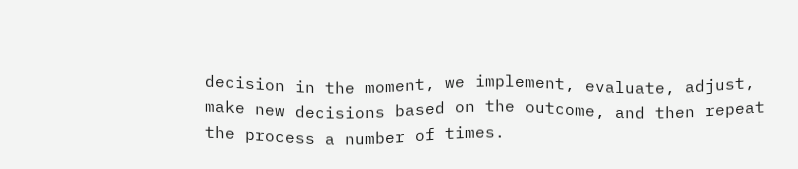decision in the moment, we implement, evaluate, adjust, make new decisions based on the outcome, and then repeat the process a number of times.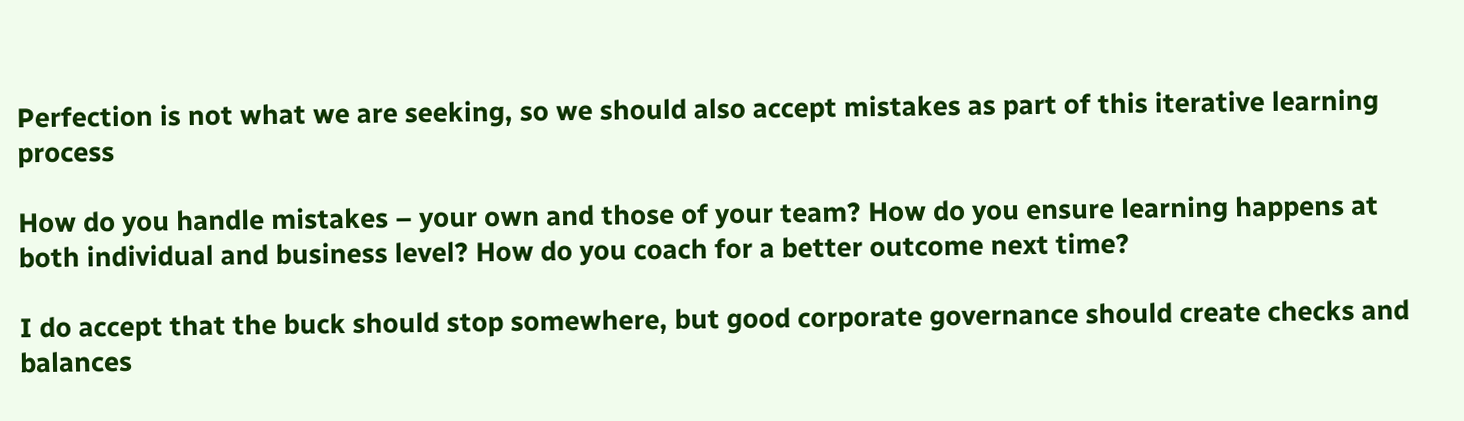Perfection is not what we are seeking, so we should also accept mistakes as part of this iterative learning process

How do you handle mistakes – your own and those of your team? How do you ensure learning happens at both individual and business level? How do you coach for a better outcome next time?

I do accept that the buck should stop somewhere, but good corporate governance should create checks and balances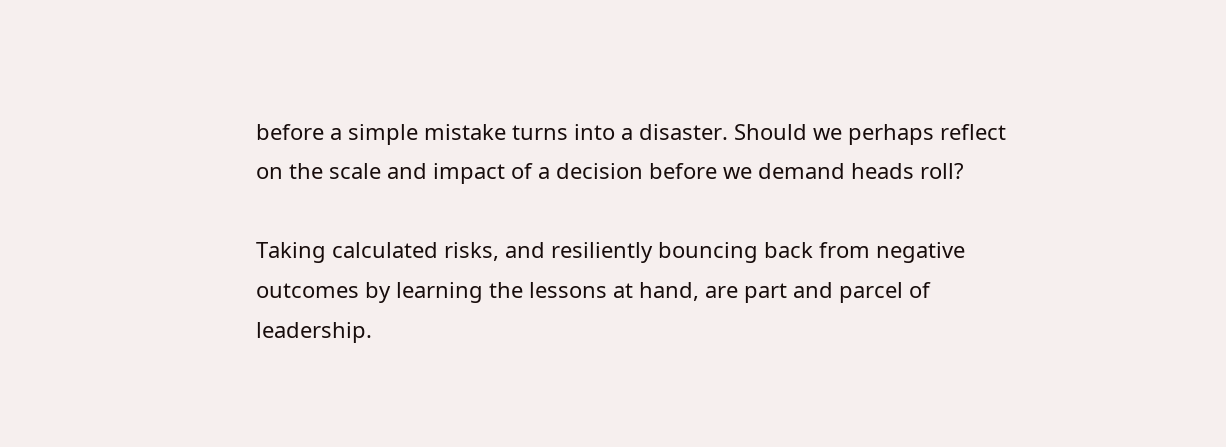before a simple mistake turns into a disaster. Should we perhaps reflect on the scale and impact of a decision before we demand heads roll?

Taking calculated risks, and resiliently bouncing back from negative outcomes by learning the lessons at hand, are part and parcel of leadership.